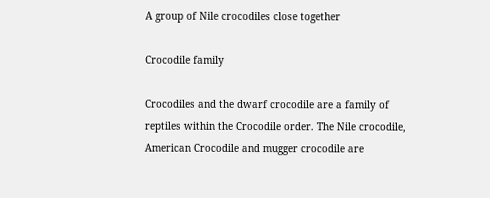A group of Nile crocodiles close together

Crocodile family

Crocodiles and the dwarf crocodile are a family of reptiles within the Crocodile order. The Nile crocodile, American Crocodile and mugger crocodile are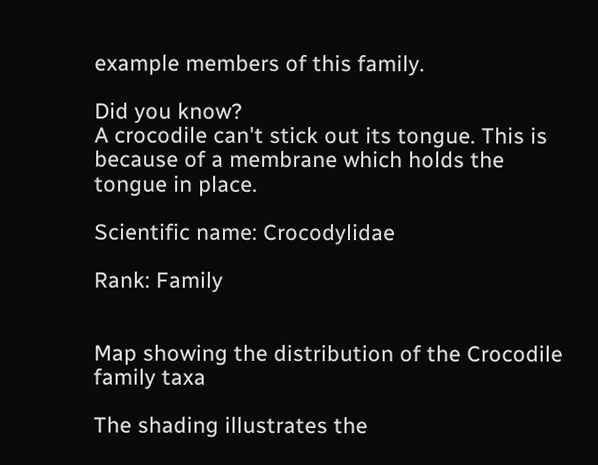example members of this family.

Did you know?
A crocodile can't stick out its tongue. This is because of a membrane which holds the tongue in place.

Scientific name: Crocodylidae

Rank: Family


Map showing the distribution of the Crocodile family taxa

The shading illustrates the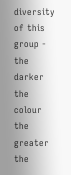diversity of this group - the darker the colour the greater the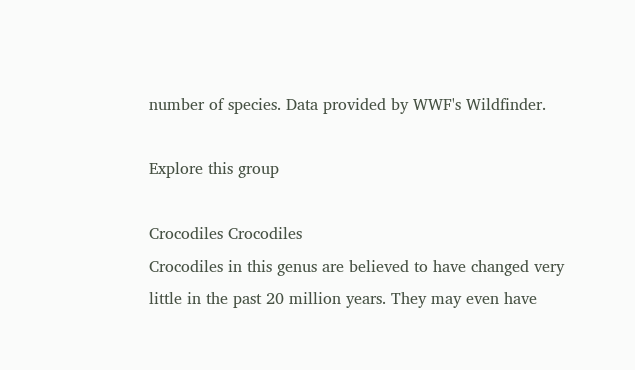number of species. Data provided by WWF's Wildfinder.

Explore this group

Crocodiles Crocodiles
Crocodiles in this genus are believed to have changed very little in the past 20 million years. They may even have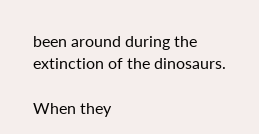been around during the extinction of the dinosaurs.

When they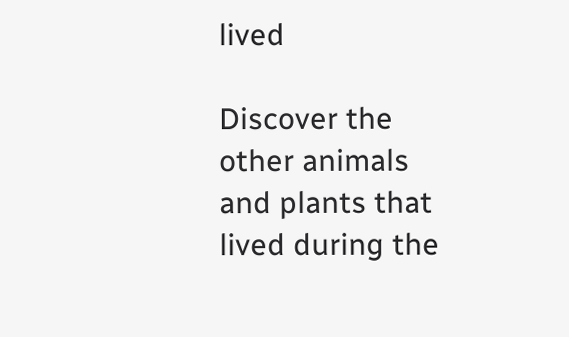lived

Discover the other animals and plants that lived during the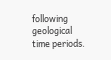following geological time periods.